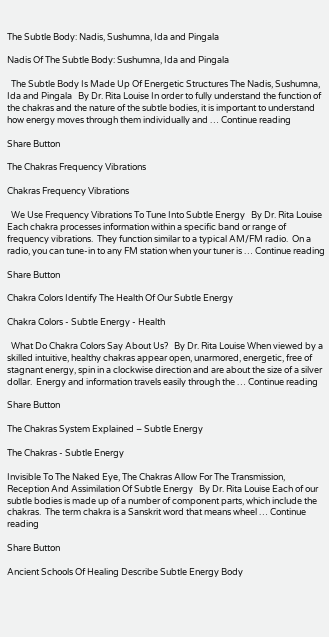The Subtle Body: Nadis, Sushumna, Ida and Pingala

Nadis Of The Subtle Body: Sushumna, Ida and Pingala

  The Subtle Body Is Made Up Of Energetic Structures The Nadis, Sushumna, Ida and Pingala   By Dr. Rita Louise In order to fully understand the function of the chakras and the nature of the subtle bodies, it is important to understand how energy moves through them individually and … Continue reading

Share Button

The Chakras Frequency Vibrations

Chakras Frequency Vibrations

  We Use Frequency Vibrations To Tune Into Subtle Energy   By Dr. Rita Louise Each chakra processes information within a specific band or range of frequency vibrations.  They function similar to a typical AM/FM radio.  On a radio, you can tune-in to any FM station when your tuner is … Continue reading

Share Button

Chakra Colors Identify The Health Of Our Subtle Energy

Chakra Colors - Subtle Energy - Health

  What Do Chakra Colors Say About Us?   By Dr. Rita Louise When viewed by a skilled intuitive, healthy chakras appear open, unarmored, energetic, free of stagnant energy, spin in a clockwise direction and are about the size of a silver dollar.  Energy and information travels easily through the … Continue reading

Share Button

The Chakras System Explained – Subtle Energy

The Chakras - Subtle Energy

Invisible To The Naked Eye, The Chakras Allow For The Transmission, Reception And Assimilation Of Subtle Energy   By Dr. Rita Louise Each of our subtle bodies is made up of a number of component parts, which include the chakras.  The term chakra is a Sanskrit word that means wheel … Continue reading

Share Button

Ancient Schools Of Healing Describe Subtle Energy Body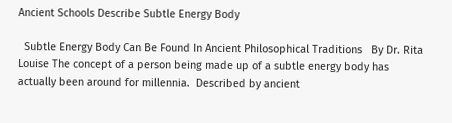Ancient Schools Describe Subtle Energy Body

  Subtle Energy Body Can Be Found In Ancient Philosophical Traditions   By Dr. Rita Louise The concept of a person being made up of a subtle energy body has actually been around for millennia.  Described by ancient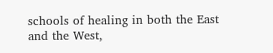schools of healing in both the East and the West,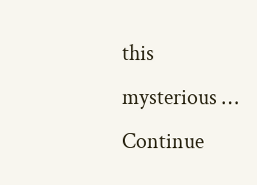this mysterious … Continue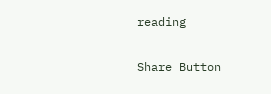reading

Share Button